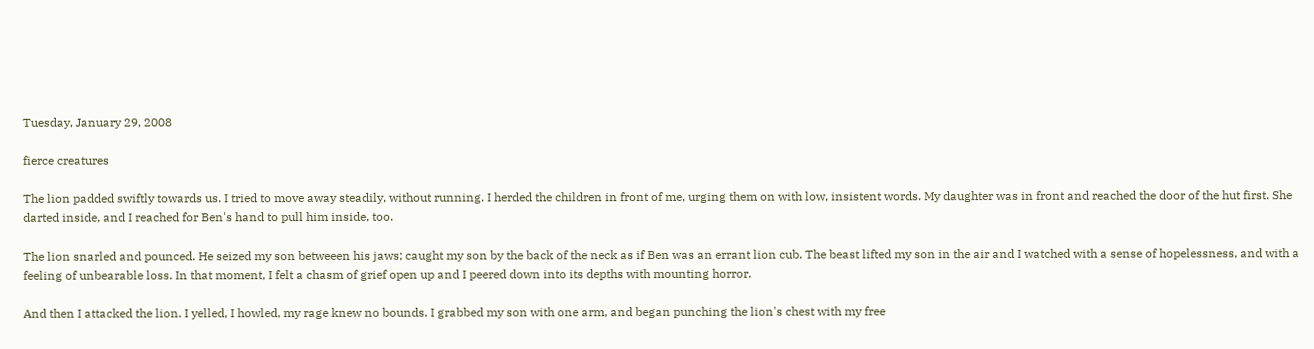Tuesday, January 29, 2008

fierce creatures

The lion padded swiftly towards us. I tried to move away steadily, without running. I herded the children in front of me, urging them on with low, insistent words. My daughter was in front and reached the door of the hut first. She darted inside, and I reached for Ben's hand to pull him inside, too.

The lion snarled and pounced. He seized my son betweeen his jaws; caught my son by the back of the neck as if Ben was an errant lion cub. The beast lifted my son in the air and I watched with a sense of hopelessness, and with a feeling of unbearable loss. In that moment, I felt a chasm of grief open up and I peered down into its depths with mounting horror.

And then I attacked the lion. I yelled, I howled, my rage knew no bounds. I grabbed my son with one arm, and began punching the lion's chest with my free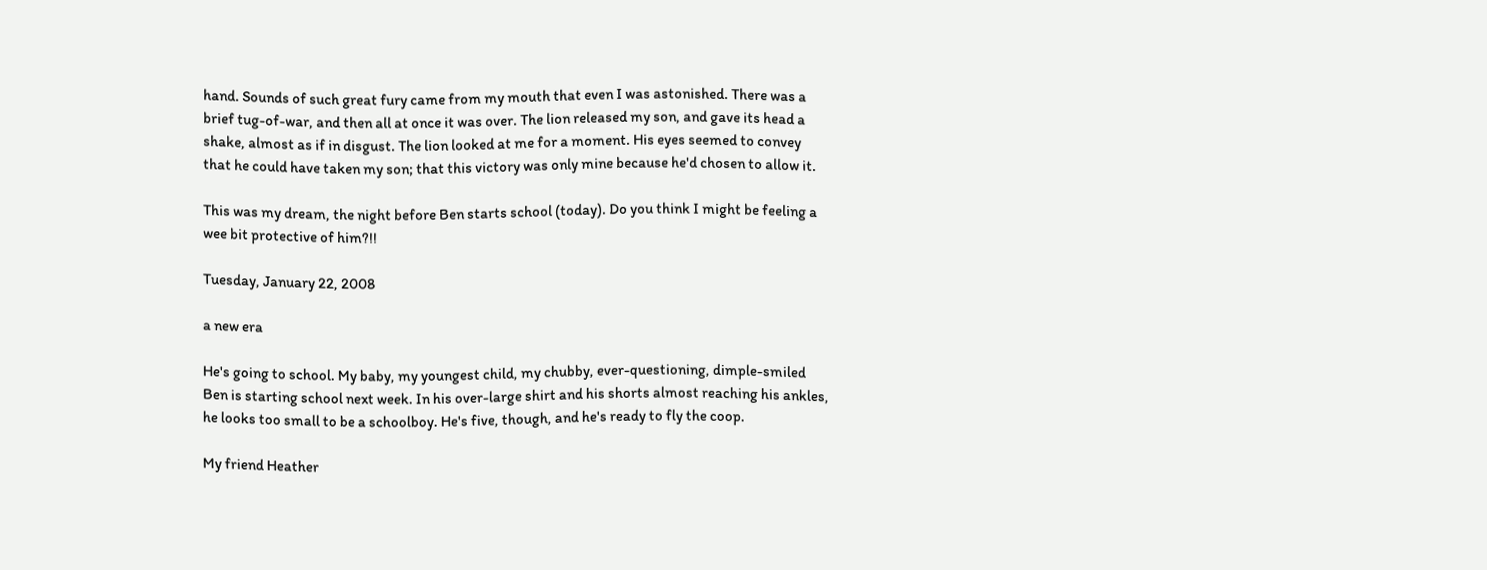hand. Sounds of such great fury came from my mouth that even I was astonished. There was a brief tug-of-war, and then all at once it was over. The lion released my son, and gave its head a shake, almost as if in disgust. The lion looked at me for a moment. His eyes seemed to convey that he could have taken my son; that this victory was only mine because he'd chosen to allow it.

This was my dream, the night before Ben starts school (today). Do you think I might be feeling a wee bit protective of him?!!

Tuesday, January 22, 2008

a new era

He's going to school. My baby, my youngest child, my chubby, ever-questioning, dimple-smiled Ben is starting school next week. In his over-large shirt and his shorts almost reaching his ankles, he looks too small to be a schoolboy. He's five, though, and he's ready to fly the coop.

My friend Heather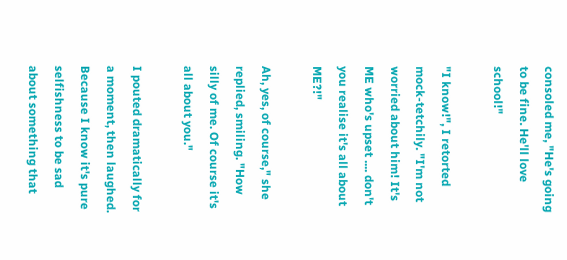consoled me, "He's going to be fine. He'll love school!"

"I know!", I retorted mock-tetchily. "I'm not worried about him! It's ME who's upset .... don't you realise it's all about ME?!"

Ah, yes, of course," she replied, smiling. "How silly of me. Of course it's all about you."

I pouted dramatically for a moment, then laughed. Because I know it's pure selfishness to be sad about something that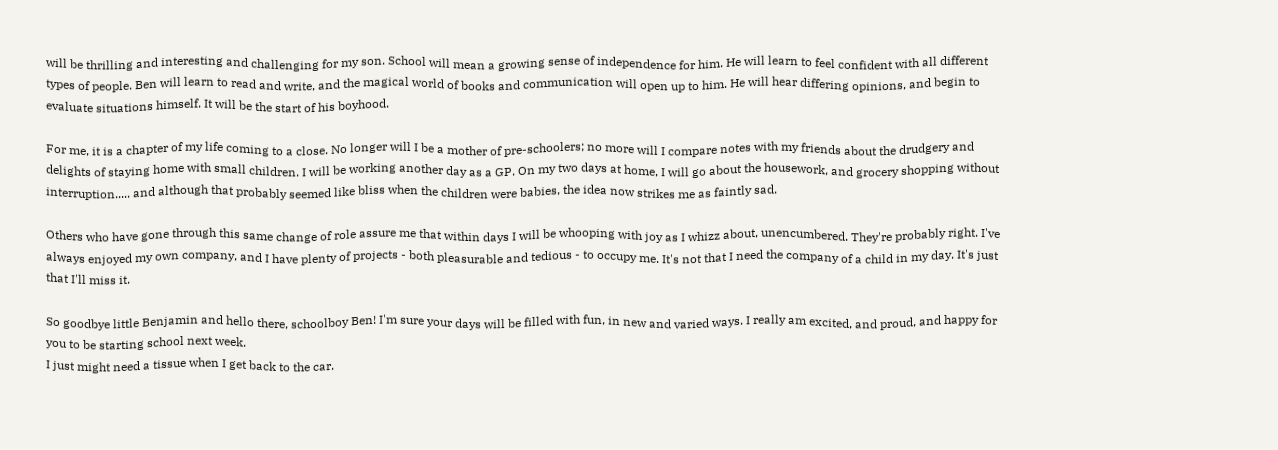will be thrilling and interesting and challenging for my son. School will mean a growing sense of independence for him. He will learn to feel confident with all different types of people. Ben will learn to read and write, and the magical world of books and communication will open up to him. He will hear differing opinions, and begin to evaluate situations himself. It will be the start of his boyhood.

For me, it is a chapter of my life coming to a close. No longer will I be a mother of pre-schoolers; no more will I compare notes with my friends about the drudgery and delights of staying home with small children. I will be working another day as a GP. On my two days at home, I will go about the housework, and grocery shopping without interruption..... and although that probably seemed like bliss when the children were babies, the idea now strikes me as faintly sad.

Others who have gone through this same change of role assure me that within days I will be whooping with joy as I whizz about, unencumbered. They're probably right. I've always enjoyed my own company, and I have plenty of projects - both pleasurable and tedious - to occupy me. It's not that I need the company of a child in my day. It's just that I'll miss it.

So goodbye little Benjamin and hello there, schoolboy Ben! I'm sure your days will be filled with fun, in new and varied ways. I really am excited, and proud, and happy for you to be starting school next week.
I just might need a tissue when I get back to the car.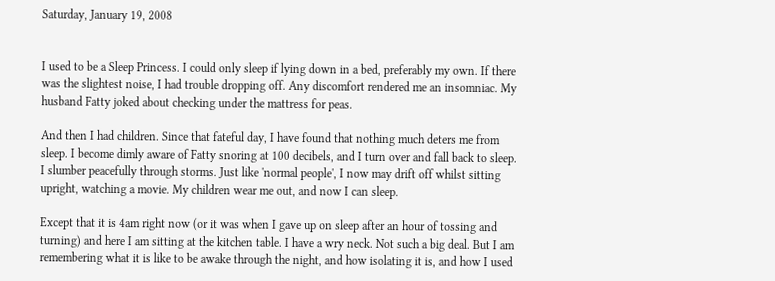Saturday, January 19, 2008


I used to be a Sleep Princess. I could only sleep if lying down in a bed, preferably my own. If there was the slightest noise, I had trouble dropping off. Any discomfort rendered me an insomniac. My husband Fatty joked about checking under the mattress for peas.

And then I had children. Since that fateful day, I have found that nothing much deters me from sleep. I become dimly aware of Fatty snoring at 100 decibels, and I turn over and fall back to sleep. I slumber peacefully through storms. Just like 'normal people', I now may drift off whilst sitting upright, watching a movie. My children wear me out, and now I can sleep.

Except that it is 4am right now (or it was when I gave up on sleep after an hour of tossing and turning) and here I am sitting at the kitchen table. I have a wry neck. Not such a big deal. But I am remembering what it is like to be awake through the night, and how isolating it is, and how I used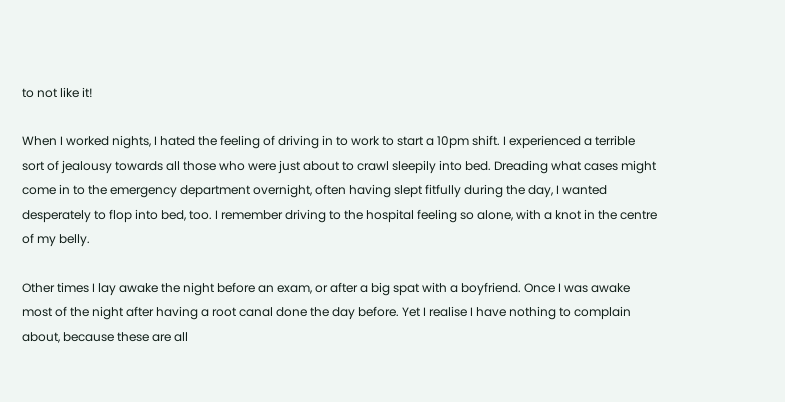to not like it!

When I worked nights, I hated the feeling of driving in to work to start a 10pm shift. I experienced a terrible sort of jealousy towards all those who were just about to crawl sleepily into bed. Dreading what cases might come in to the emergency department overnight, often having slept fitfully during the day, I wanted desperately to flop into bed, too. I remember driving to the hospital feeling so alone, with a knot in the centre of my belly.

Other times I lay awake the night before an exam, or after a big spat with a boyfriend. Once I was awake most of the night after having a root canal done the day before. Yet I realise I have nothing to complain about, because these are all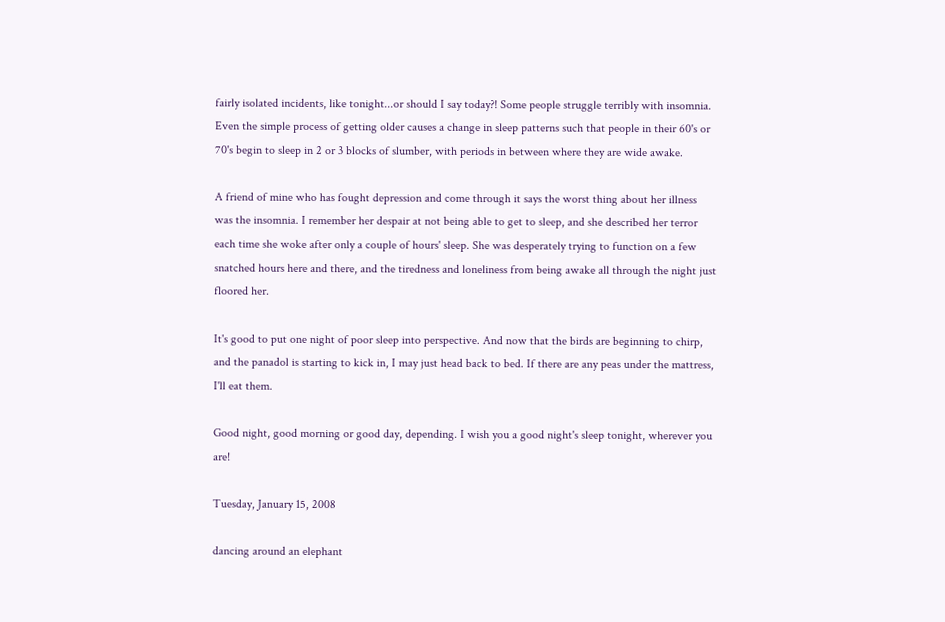fairly isolated incidents, like tonight...or should I say today?! Some people struggle terribly with insomnia. Even the simple process of getting older causes a change in sleep patterns such that people in their 60's or 70's begin to sleep in 2 or 3 blocks of slumber, with periods in between where they are wide awake.

A friend of mine who has fought depression and come through it says the worst thing about her illness was the insomnia. I remember her despair at not being able to get to sleep, and she described her terror each time she woke after only a couple of hours' sleep. She was desperately trying to function on a few snatched hours here and there, and the tiredness and loneliness from being awake all through the night just floored her.

It's good to put one night of poor sleep into perspective. And now that the birds are beginning to chirp, and the panadol is starting to kick in, I may just head back to bed. If there are any peas under the mattress, I'll eat them.

Good night, good morning or good day, depending. I wish you a good night's sleep tonight, wherever you are!

Tuesday, January 15, 2008

dancing around an elephant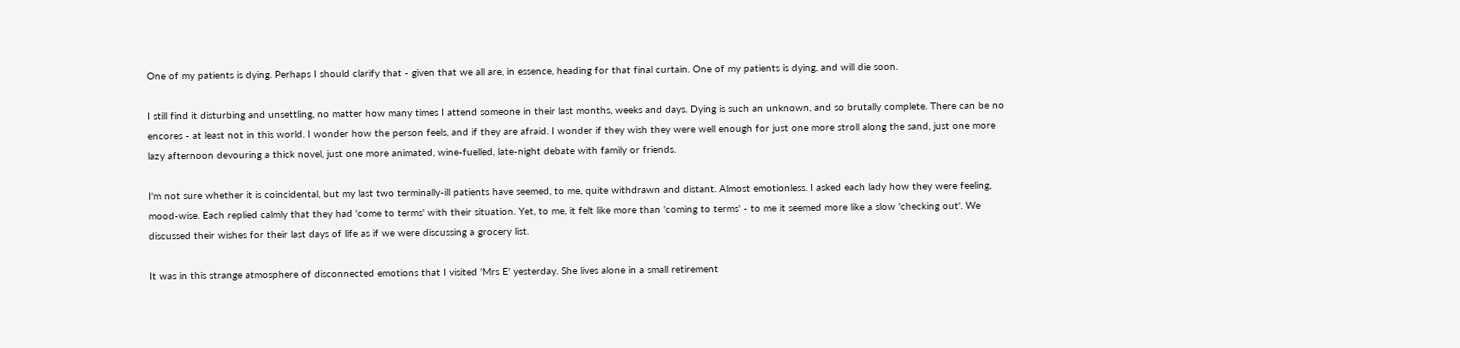One of my patients is dying. Perhaps I should clarify that - given that we all are, in essence, heading for that final curtain. One of my patients is dying, and will die soon.

I still find it disturbing and unsettling, no matter how many times I attend someone in their last months, weeks and days. Dying is such an unknown, and so brutally complete. There can be no encores - at least not in this world. I wonder how the person feels, and if they are afraid. I wonder if they wish they were well enough for just one more stroll along the sand, just one more lazy afternoon devouring a thick novel, just one more animated, wine-fuelled, late-night debate with family or friends.

I'm not sure whether it is coincidental, but my last two terminally-ill patients have seemed, to me, quite withdrawn and distant. Almost emotionless. I asked each lady how they were feeling, mood-wise. Each replied calmly that they had 'come to terms' with their situation. Yet, to me, it felt like more than 'coming to terms' - to me it seemed more like a slow 'checking out'. We discussed their wishes for their last days of life as if we were discussing a grocery list.

It was in this strange atmosphere of disconnected emotions that I visited 'Mrs E' yesterday. She lives alone in a small retirement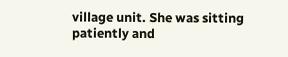village unit. She was sitting patiently and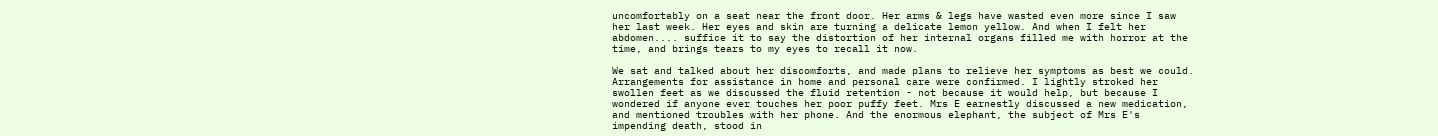uncomfortably on a seat near the front door. Her arms & legs have wasted even more since I saw her last week. Her eyes and skin are turning a delicate lemon yellow. And when I felt her abdomen.... suffice it to say the distortion of her internal organs filled me with horror at the time, and brings tears to my eyes to recall it now.

We sat and talked about her discomforts, and made plans to relieve her symptoms as best we could. Arrangements for assistance in home and personal care were confirmed. I lightly stroked her swollen feet as we discussed the fluid retention - not because it would help, but because I wondered if anyone ever touches her poor puffy feet. Mrs E earnestly discussed a new medication, and mentioned troubles with her phone. And the enormous elephant, the subject of Mrs E's impending death, stood in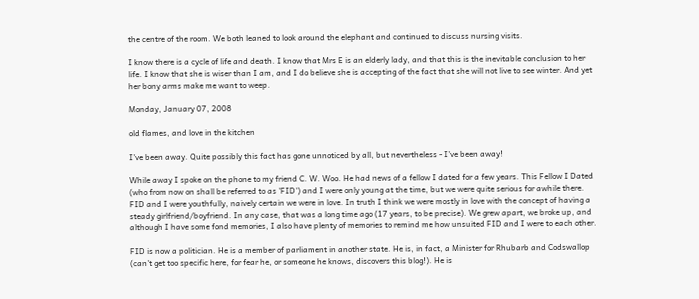the centre of the room. We both leaned to look around the elephant and continued to discuss nursing visits.

I know there is a cycle of life and death. I know that Mrs E is an elderly lady, and that this is the inevitable conclusion to her life. I know that she is wiser than I am, and I do believe she is accepting of the fact that she will not live to see winter. And yet her bony arms make me want to weep.

Monday, January 07, 2008

old flames, and love in the kitchen

I've been away. Quite possibly this fact has gone unnoticed by all, but nevertheless - I've been away!

While away I spoke on the phone to my friend C. W. Woo. He had news of a fellow I dated for a few years. This Fellow I Dated (who from now on shall be referred to as 'FID') and I were only young at the time, but we were quite serious for awhile there. FID and I were youthfully, naively certain we were in love. In truth I think we were mostly in love with the concept of having a steady girlfriend/boyfriend. In any case, that was a long time ago (17 years, to be precise). We grew apart, we broke up, and although I have some fond memories, I also have plenty of memories to remind me how unsuited FID and I were to each other.

FID is now a politician. He is a member of parliament in another state. He is, in fact, a Minister for Rhubarb and Codswallop (can't get too specific here, for fear he, or someone he knows, discovers this blog!). He is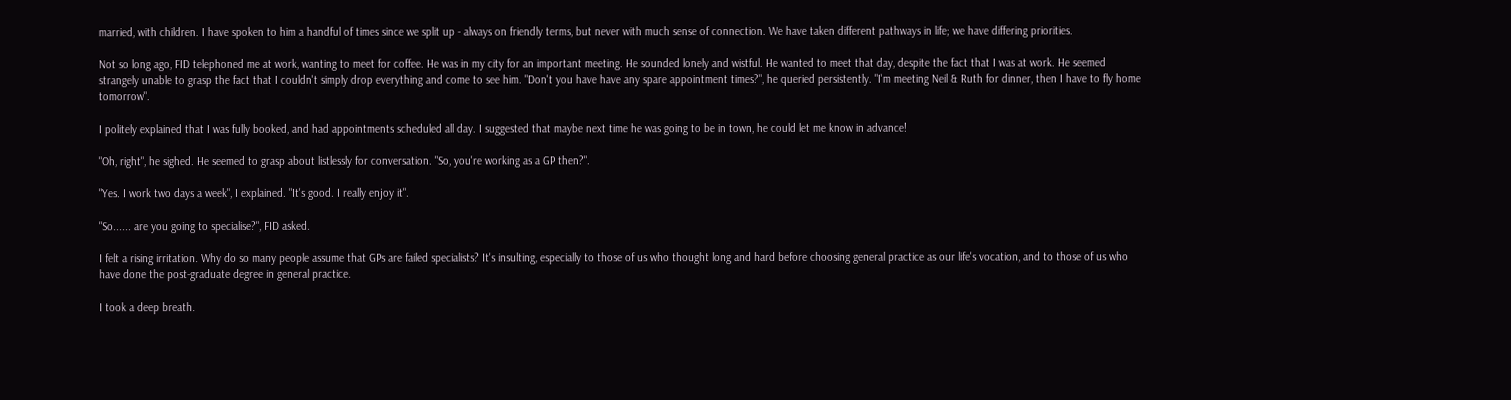married, with children. I have spoken to him a handful of times since we split up - always on friendly terms, but never with much sense of connection. We have taken different pathways in life; we have differing priorities.

Not so long ago, FID telephoned me at work, wanting to meet for coffee. He was in my city for an important meeting. He sounded lonely and wistful. He wanted to meet that day, despite the fact that I was at work. He seemed strangely unable to grasp the fact that I couldn't simply drop everything and come to see him. "Don't you have have any spare appointment times?", he queried persistently. "I'm meeting Neil & Ruth for dinner, then I have to fly home tomorrow".

I politely explained that I was fully booked, and had appointments scheduled all day. I suggested that maybe next time he was going to be in town, he could let me know in advance!

"Oh, right", he sighed. He seemed to grasp about listlessly for conversation. "So, you're working as a GP then?".

"Yes. I work two days a week", I explained. "It's good. I really enjoy it".

"So...... are you going to specialise?", FID asked.

I felt a rising irritation. Why do so many people assume that GPs are failed specialists? It's insulting, especially to those of us who thought long and hard before choosing general practice as our life's vocation, and to those of us who have done the post-graduate degree in general practice.

I took a deep breath.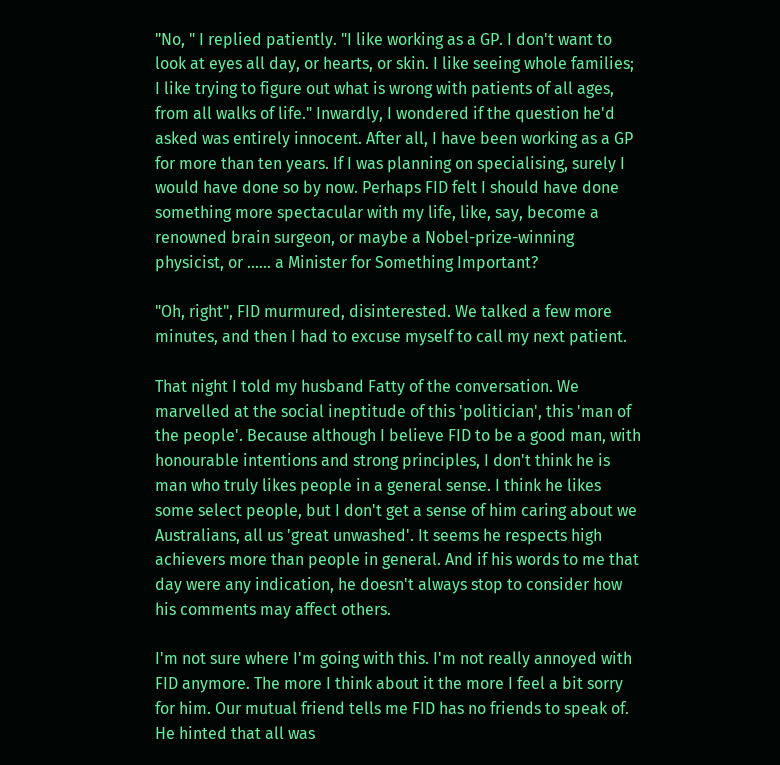"No, " I replied patiently. "I like working as a GP. I don't want to look at eyes all day, or hearts, or skin. I like seeing whole families; I like trying to figure out what is wrong with patients of all ages, from all walks of life." Inwardly, I wondered if the question he'd asked was entirely innocent. After all, I have been working as a GP for more than ten years. If I was planning on specialising, surely I would have done so by now. Perhaps FID felt I should have done something more spectacular with my life, like, say, become a renowned brain surgeon, or maybe a Nobel-prize-winning physicist, or ...... a Minister for Something Important?

"Oh, right", FID murmured, disinterested. We talked a few more minutes, and then I had to excuse myself to call my next patient.

That night I told my husband Fatty of the conversation. We marvelled at the social ineptitude of this 'politician', this 'man of the people'. Because although I believe FID to be a good man, with honourable intentions and strong principles, I don't think he is man who truly likes people in a general sense. I think he likes some select people, but I don't get a sense of him caring about we Australians, all us 'great unwashed'. It seems he respects high achievers more than people in general. And if his words to me that day were any indication, he doesn't always stop to consider how his comments may affect others.

I'm not sure where I'm going with this. I'm not really annoyed with FID anymore. The more I think about it the more I feel a bit sorry for him. Our mutual friend tells me FID has no friends to speak of. He hinted that all was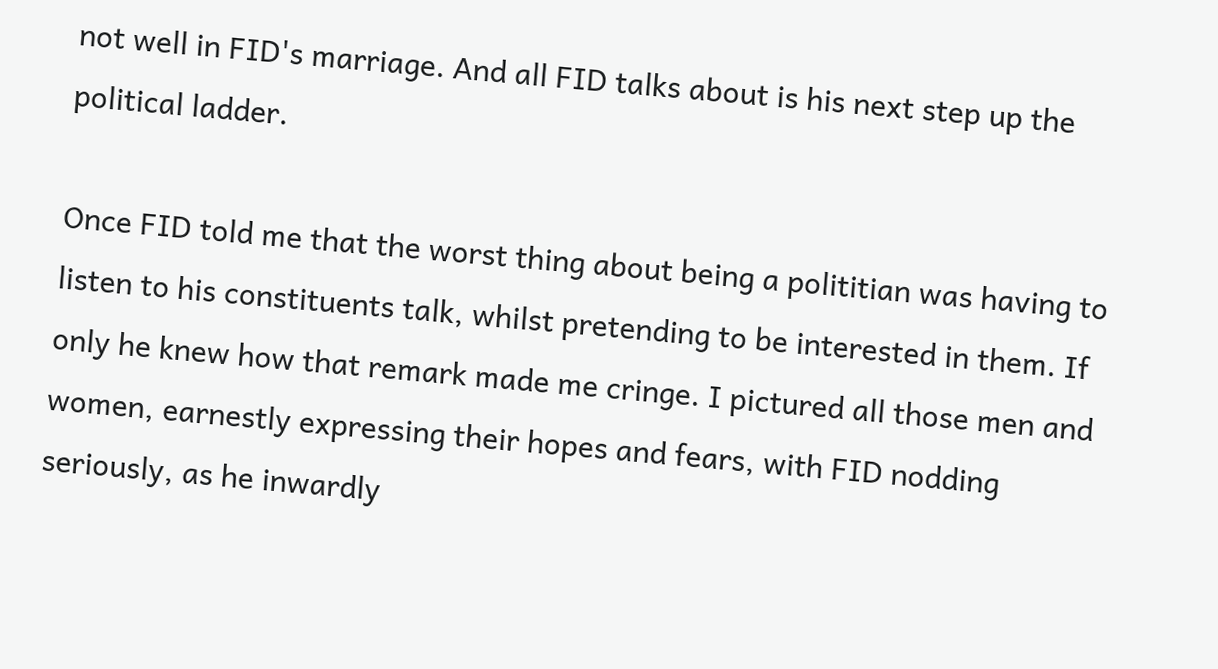not well in FID's marriage. And all FID talks about is his next step up the political ladder.

Once FID told me that the worst thing about being a polititian was having to listen to his constituents talk, whilst pretending to be interested in them. If only he knew how that remark made me cringe. I pictured all those men and women, earnestly expressing their hopes and fears, with FID nodding seriously, as he inwardly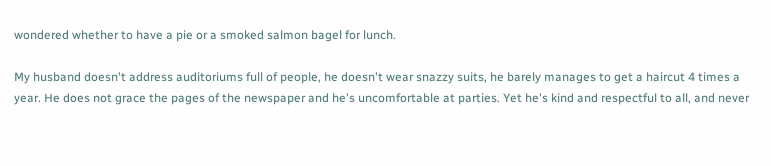wondered whether to have a pie or a smoked salmon bagel for lunch.

My husband doesn't address auditoriums full of people, he doesn't wear snazzy suits, he barely manages to get a haircut 4 times a year. He does not grace the pages of the newspaper and he's uncomfortable at parties. Yet he's kind and respectful to all, and never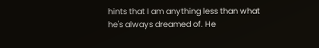hints that I am anything less than what he's always dreamed of. He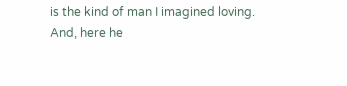is the kind of man I imagined loving. And, here he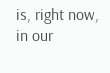is, right now, in our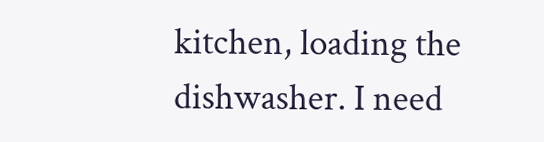kitchen, loading the dishwasher. I need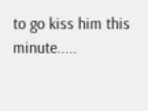to go kiss him this minute.....